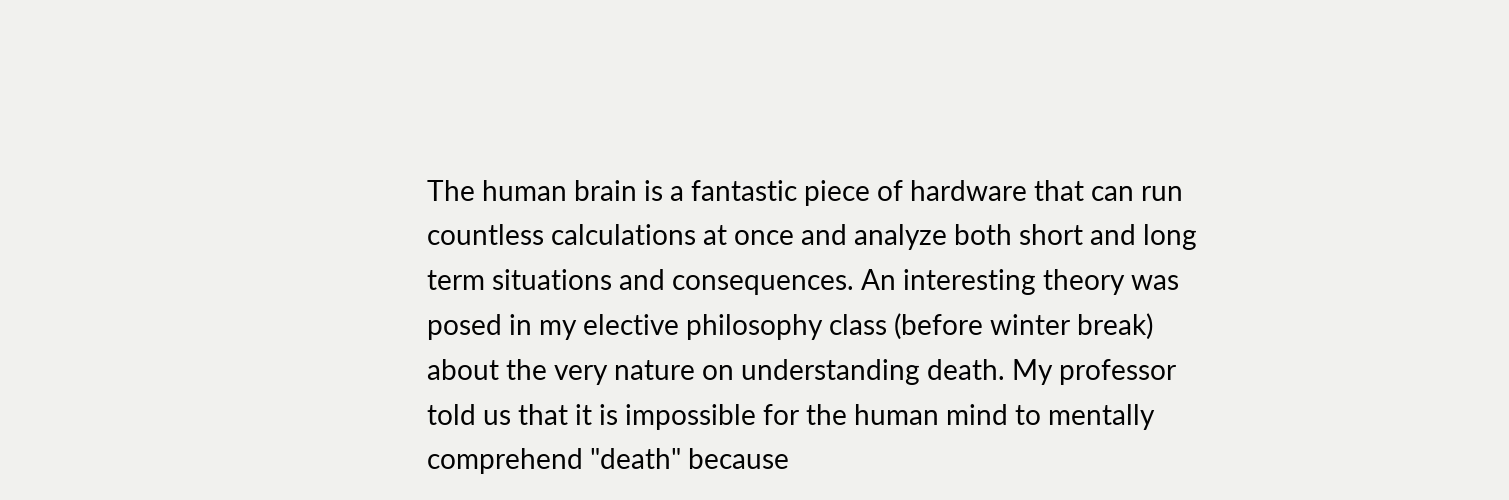The human brain is a fantastic piece of hardware that can run countless calculations at once and analyze both short and long term situations and consequences. An interesting theory was posed in my elective philosophy class (before winter break) about the very nature on understanding death. My professor told us that it is impossible for the human mind to mentally comprehend "death" because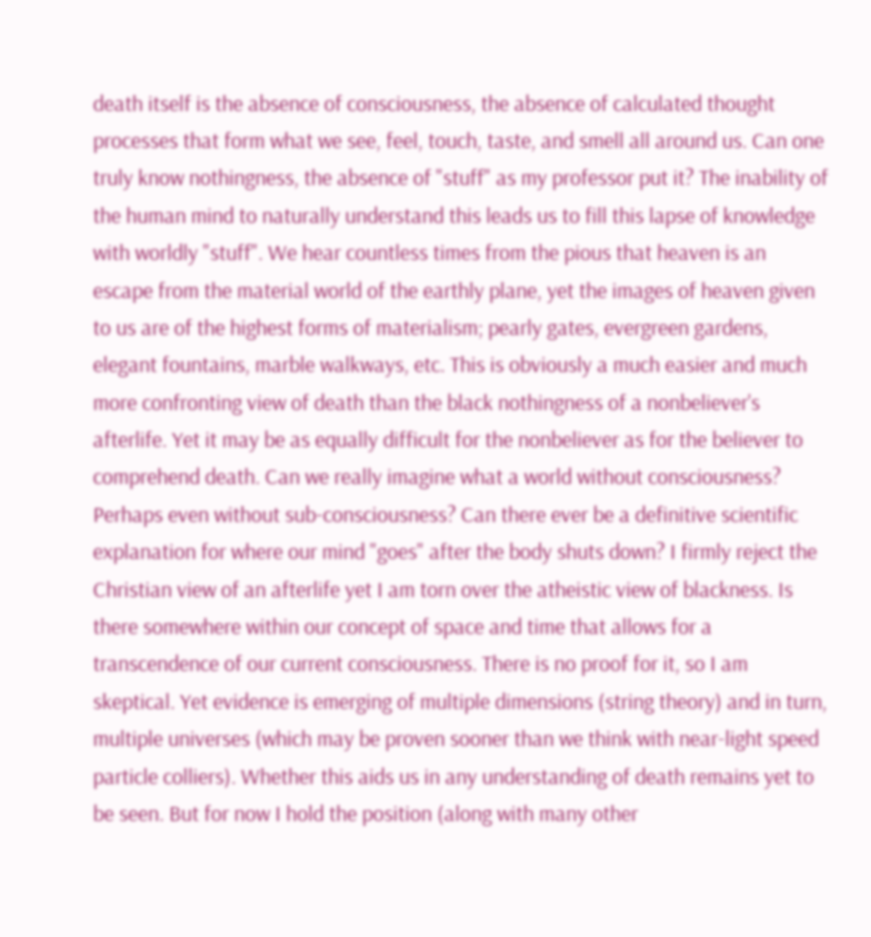death itself is the absence of consciousness, the absence of calculated thought processes that form what we see, feel, touch, taste, and smell all around us. Can one truly know nothingness, the absence of "stuff" as my professor put it? The inability of the human mind to naturally understand this leads us to fill this lapse of knowledge with worldly "stuff". We hear countless times from the pious that heaven is an escape from the material world of the earthly plane, yet the images of heaven given to us are of the highest forms of materialism; pearly gates, evergreen gardens, elegant fountains, marble walkways, etc. This is obviously a much easier and much more confronting view of death than the black nothingness of a nonbeliever's afterlife. Yet it may be as equally difficult for the nonbeliever as for the believer to comprehend death. Can we really imagine what a world without consciousness? Perhaps even without sub-consciousness? Can there ever be a definitive scientific explanation for where our mind "goes" after the body shuts down? I firmly reject the Christian view of an afterlife yet I am torn over the atheistic view of blackness. Is there somewhere within our concept of space and time that allows for a transcendence of our current consciousness. There is no proof for it, so I am skeptical. Yet evidence is emerging of multiple dimensions (string theory) and in turn, multiple universes (which may be proven sooner than we think with near-light speed particle colliers). Whether this aids us in any understanding of death remains yet to be seen. But for now I hold the position (along with many other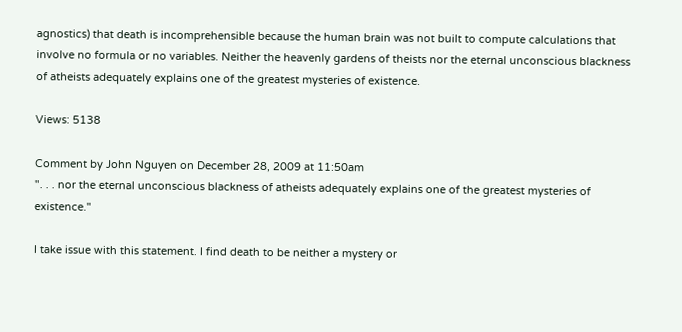agnostics) that death is incomprehensible because the human brain was not built to compute calculations that involve no formula or no variables. Neither the heavenly gardens of theists nor the eternal unconscious blackness of atheists adequately explains one of the greatest mysteries of existence.

Views: 5138

Comment by John Nguyen on December 28, 2009 at 11:50am
". . . nor the eternal unconscious blackness of atheists adequately explains one of the greatest mysteries of existence."

I take issue with this statement. I find death to be neither a mystery or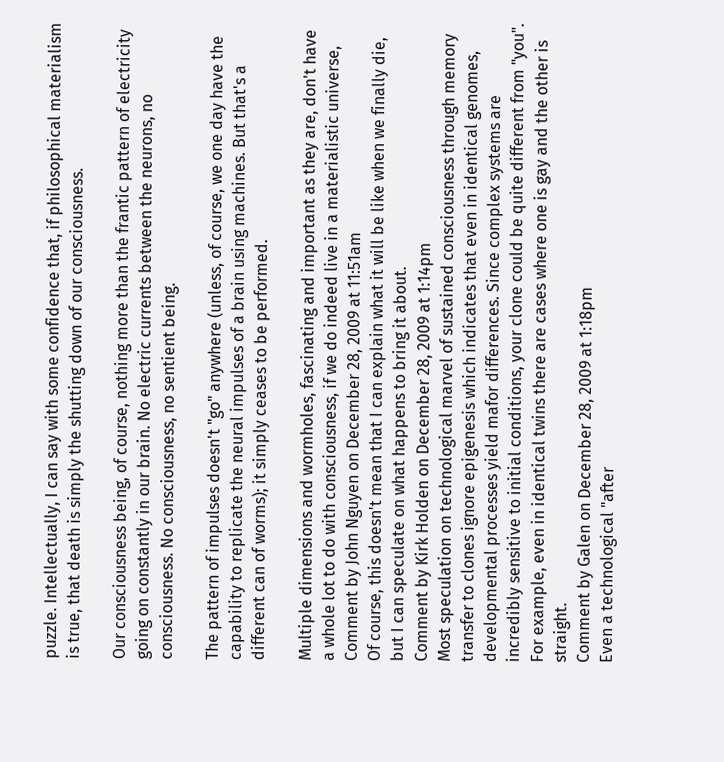puzzle. Intellectually, I can say with some confidence that, if philosophical materialism is true, that death is simply the shutting down of our consciousness.

Our consciousness being, of course, nothing more than the frantic pattern of electricity going on constantly in our brain. No electric currents between the neurons, no consciousness. No consciousness, no sentient being.

The pattern of impulses doesn't "go" anywhere (unless, of course, we one day have the capability to replicate the neural impulses of a brain using machines. But that's a different can of worms); it simply ceases to be performed.

Multiple dimensions and wormholes, fascinating and important as they are, don't have a whole lot to do with consciousness, if we do indeed live in a materialistic universe,
Comment by John Nguyen on December 28, 2009 at 11:51am
Of course, this doesn't mean that I can explain what it will be like when we finally die, but I can speculate on what happens to bring it about.
Comment by Kirk Holden on December 28, 2009 at 1:14pm
Most speculation on technological marvel of sustained consciousness through memory transfer to clones ignore epigenesis which indicates that even in identical genomes, developmental processes yield mafor differences. Since complex systems are incredibly sensitive to initial conditions, your clone could be quite different from "you". For example, even in identical twins there are cases where one is gay and the other is straight.
Comment by Galen on December 28, 2009 at 1:18pm
Even a technological "after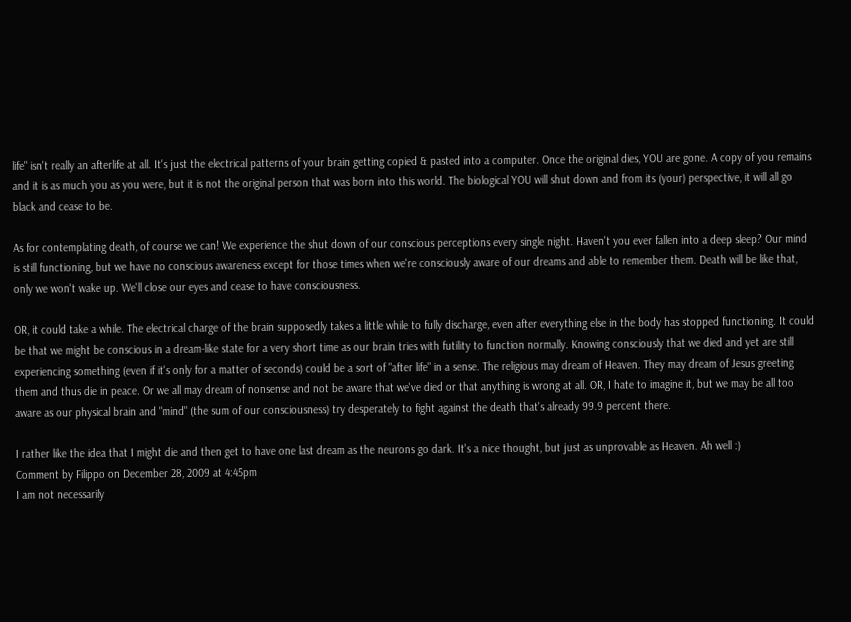life" isn't really an afterlife at all. It's just the electrical patterns of your brain getting copied & pasted into a computer. Once the original dies, YOU are gone. A copy of you remains and it is as much you as you were, but it is not the original person that was born into this world. The biological YOU will shut down and from its (your) perspective, it will all go black and cease to be.

As for contemplating death, of course we can! We experience the shut down of our conscious perceptions every single night. Haven't you ever fallen into a deep sleep? Our mind is still functioning, but we have no conscious awareness except for those times when we're consciously aware of our dreams and able to remember them. Death will be like that, only we won't wake up. We'll close our eyes and cease to have consciousness.

OR, it could take a while. The electrical charge of the brain supposedly takes a little while to fully discharge, even after everything else in the body has stopped functioning. It could be that we might be conscious in a dream-like state for a very short time as our brain tries with futility to function normally. Knowing consciously that we died and yet are still experiencing something (even if it's only for a matter of seconds) could be a sort of "after life" in a sense. The religious may dream of Heaven. They may dream of Jesus greeting them and thus die in peace. Or we all may dream of nonsense and not be aware that we've died or that anything is wrong at all. OR, I hate to imagine it, but we may be all too aware as our physical brain and "mind" (the sum of our consciousness) try desperately to fight against the death that's already 99.9 percent there.

I rather like the idea that I might die and then get to have one last dream as the neurons go dark. It's a nice thought, but just as unprovable as Heaven. Ah well :)
Comment by Filippo on December 28, 2009 at 4:45pm
I am not necessarily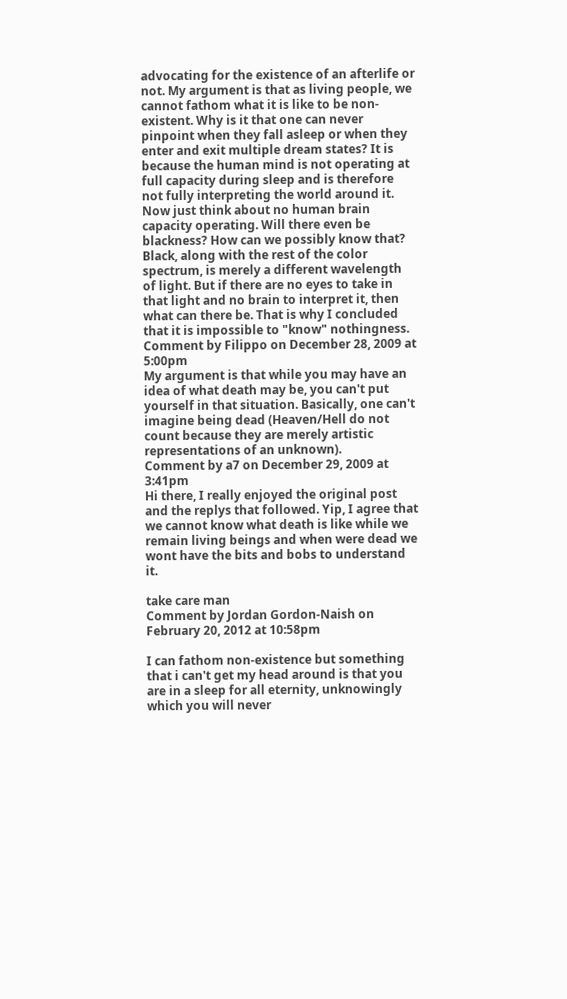advocating for the existence of an afterlife or not. My argument is that as living people, we cannot fathom what it is like to be non-existent. Why is it that one can never pinpoint when they fall asleep or when they enter and exit multiple dream states? It is because the human mind is not operating at full capacity during sleep and is therefore not fully interpreting the world around it. Now just think about no human brain capacity operating. Will there even be blackness? How can we possibly know that? Black, along with the rest of the color spectrum, is merely a different wavelength of light. But if there are no eyes to take in that light and no brain to interpret it, then what can there be. That is why I concluded that it is impossible to "know" nothingness.
Comment by Filippo on December 28, 2009 at 5:00pm
My argument is that while you may have an idea of what death may be, you can't put yourself in that situation. Basically, one can't imagine being dead (Heaven/Hell do not count because they are merely artistic representations of an unknown).
Comment by a7 on December 29, 2009 at 3:41pm
Hi there, I really enjoyed the original post and the replys that followed. Yip, I agree that we cannot know what death is like while we remain living beings and when were dead we wont have the bits and bobs to understand it.

take care man
Comment by Jordan Gordon-Naish on February 20, 2012 at 10:58pm

I can fathom non-existence but something that i can't get my head around is that you are in a sleep for all eternity, unknowingly which you will never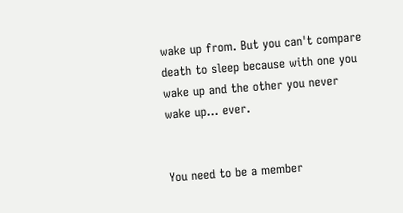wake up from. But you can't compare death to sleep because with one you wake up and the other you never wake up... ever.


You need to be a member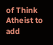of Think Atheist to add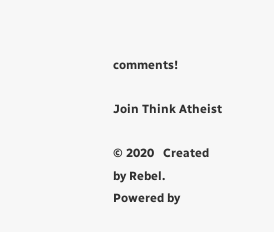comments!

Join Think Atheist

© 2020   Created by Rebel.   Powered by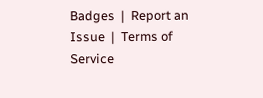Badges  |  Report an Issue  |  Terms of Service